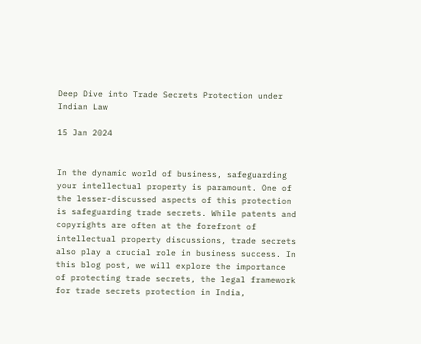Deep Dive into Trade Secrets Protection under Indian Law

15 Jan 2024


In the dynamic world of business, safeguarding your intellectual property is paramount. One of the lesser-discussed aspects of this protection is safeguarding trade secrets. While patents and copyrights are often at the forefront of intellectual property discussions, trade secrets also play a crucial role in business success. In this blog post, we will explore the importance of protecting trade secrets, the legal framework for trade secrets protection in India,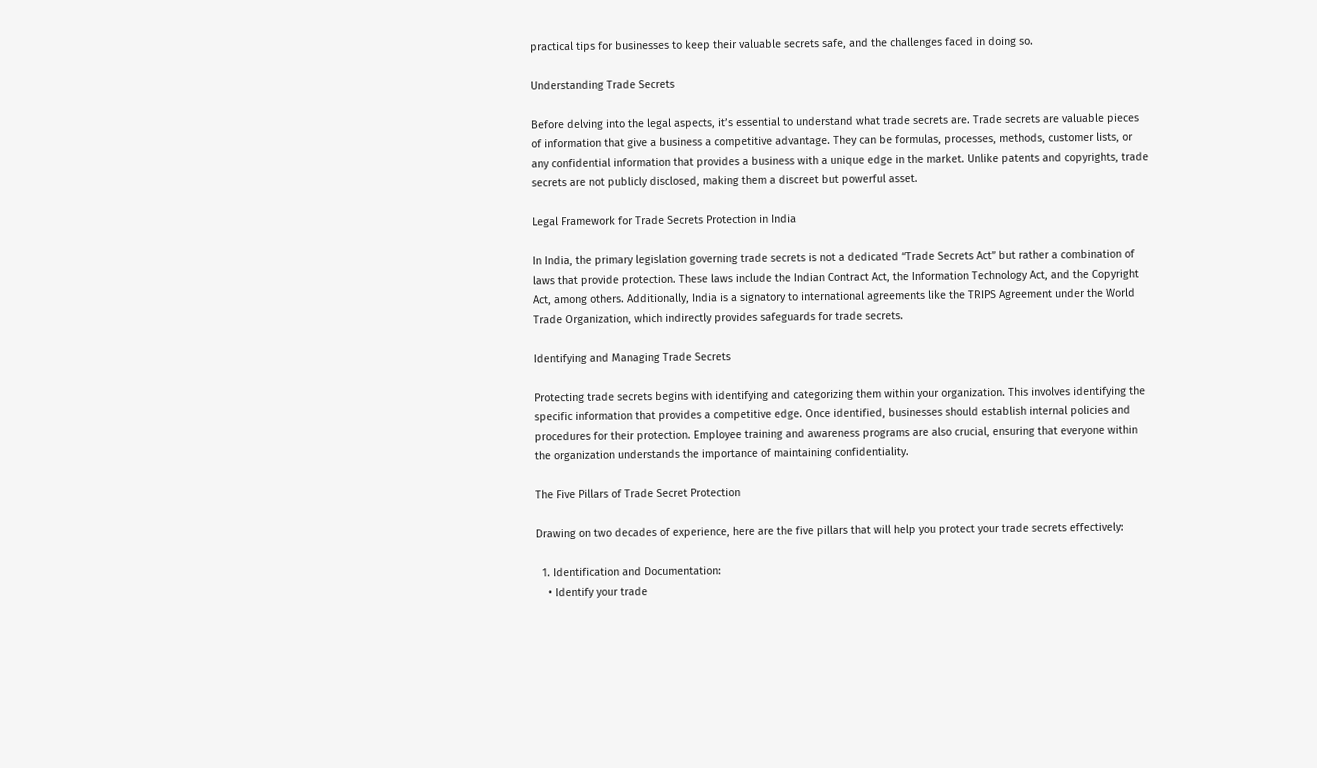practical tips for businesses to keep their valuable secrets safe, and the challenges faced in doing so.

Understanding Trade Secrets

Before delving into the legal aspects, it’s essential to understand what trade secrets are. Trade secrets are valuable pieces of information that give a business a competitive advantage. They can be formulas, processes, methods, customer lists, or any confidential information that provides a business with a unique edge in the market. Unlike patents and copyrights, trade secrets are not publicly disclosed, making them a discreet but powerful asset.

Legal Framework for Trade Secrets Protection in India

In India, the primary legislation governing trade secrets is not a dedicated “Trade Secrets Act” but rather a combination of laws that provide protection. These laws include the Indian Contract Act, the Information Technology Act, and the Copyright Act, among others. Additionally, India is a signatory to international agreements like the TRIPS Agreement under the World Trade Organization, which indirectly provides safeguards for trade secrets.

Identifying and Managing Trade Secrets

Protecting trade secrets begins with identifying and categorizing them within your organization. This involves identifying the specific information that provides a competitive edge. Once identified, businesses should establish internal policies and procedures for their protection. Employee training and awareness programs are also crucial, ensuring that everyone within the organization understands the importance of maintaining confidentiality.

The Five Pillars of Trade Secret Protection

Drawing on two decades of experience, here are the five pillars that will help you protect your trade secrets effectively:

  1. Identification and Documentation:
    • Identify your trade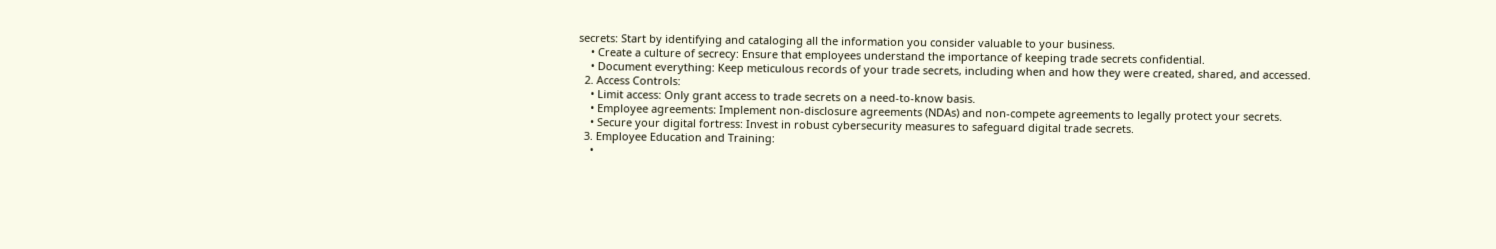secrets: Start by identifying and cataloging all the information you consider valuable to your business.
    • Create a culture of secrecy: Ensure that employees understand the importance of keeping trade secrets confidential.
    • Document everything: Keep meticulous records of your trade secrets, including when and how they were created, shared, and accessed.
  2. Access Controls:
    • Limit access: Only grant access to trade secrets on a need-to-know basis.
    • Employee agreements: Implement non-disclosure agreements (NDAs) and non-compete agreements to legally protect your secrets.
    • Secure your digital fortress: Invest in robust cybersecurity measures to safeguard digital trade secrets.
  3. Employee Education and Training:
    •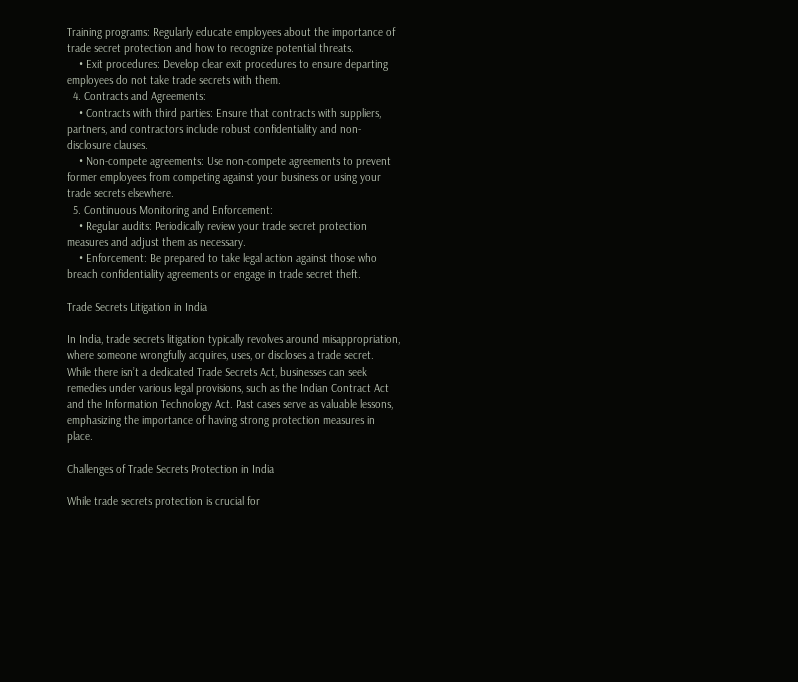Training programs: Regularly educate employees about the importance of trade secret protection and how to recognize potential threats.
    • Exit procedures: Develop clear exit procedures to ensure departing employees do not take trade secrets with them.
  4. Contracts and Agreements:
    • Contracts with third parties: Ensure that contracts with suppliers, partners, and contractors include robust confidentiality and non-disclosure clauses.
    • Non-compete agreements: Use non-compete agreements to prevent former employees from competing against your business or using your trade secrets elsewhere.
  5. Continuous Monitoring and Enforcement:
    • Regular audits: Periodically review your trade secret protection measures and adjust them as necessary.
    • Enforcement: Be prepared to take legal action against those who breach confidentiality agreements or engage in trade secret theft.

Trade Secrets Litigation in India

In India, trade secrets litigation typically revolves around misappropriation, where someone wrongfully acquires, uses, or discloses a trade secret. While there isn’t a dedicated Trade Secrets Act, businesses can seek remedies under various legal provisions, such as the Indian Contract Act and the Information Technology Act. Past cases serve as valuable lessons, emphasizing the importance of having strong protection measures in place.

Challenges of Trade Secrets Protection in India

While trade secrets protection is crucial for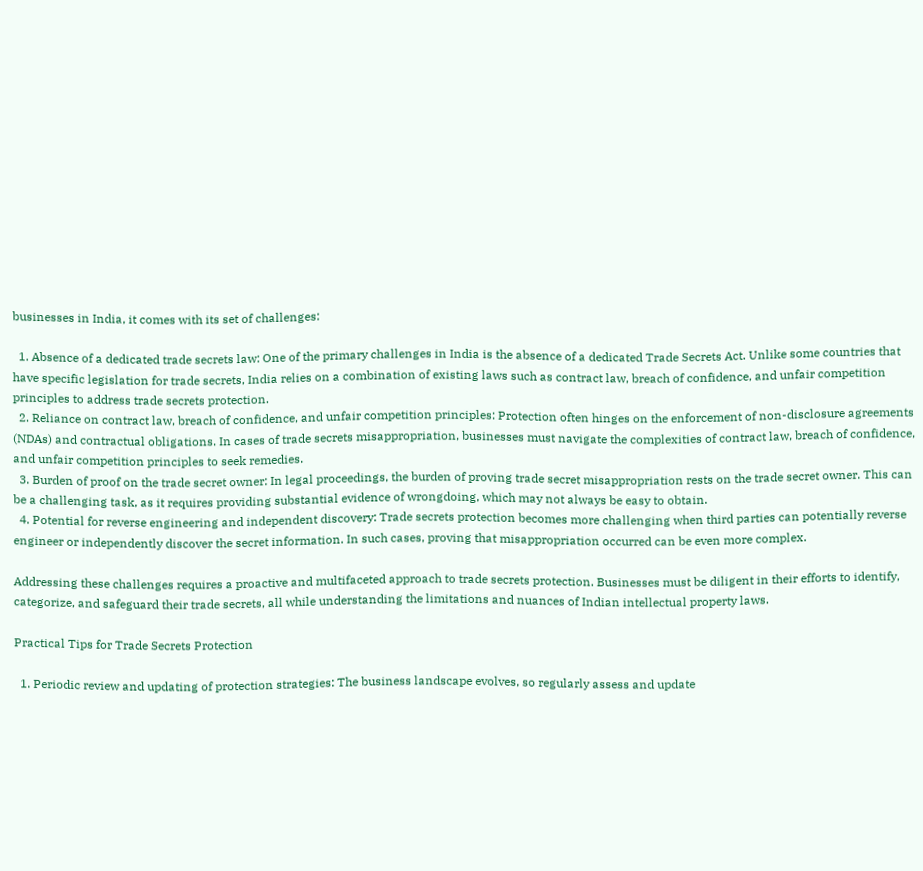businesses in India, it comes with its set of challenges:

  1. Absence of a dedicated trade secrets law: One of the primary challenges in India is the absence of a dedicated Trade Secrets Act. Unlike some countries that have specific legislation for trade secrets, India relies on a combination of existing laws such as contract law, breach of confidence, and unfair competition principles to address trade secrets protection.
  2. Reliance on contract law, breach of confidence, and unfair competition principles: Protection often hinges on the enforcement of non-disclosure agreements (NDAs) and contractual obligations. In cases of trade secrets misappropriation, businesses must navigate the complexities of contract law, breach of confidence, and unfair competition principles to seek remedies.
  3. Burden of proof on the trade secret owner: In legal proceedings, the burden of proving trade secret misappropriation rests on the trade secret owner. This can be a challenging task, as it requires providing substantial evidence of wrongdoing, which may not always be easy to obtain.
  4. Potential for reverse engineering and independent discovery: Trade secrets protection becomes more challenging when third parties can potentially reverse engineer or independently discover the secret information. In such cases, proving that misappropriation occurred can be even more complex.

Addressing these challenges requires a proactive and multifaceted approach to trade secrets protection. Businesses must be diligent in their efforts to identify, categorize, and safeguard their trade secrets, all while understanding the limitations and nuances of Indian intellectual property laws.

Practical Tips for Trade Secrets Protection

  1. Periodic review and updating of protection strategies: The business landscape evolves, so regularly assess and update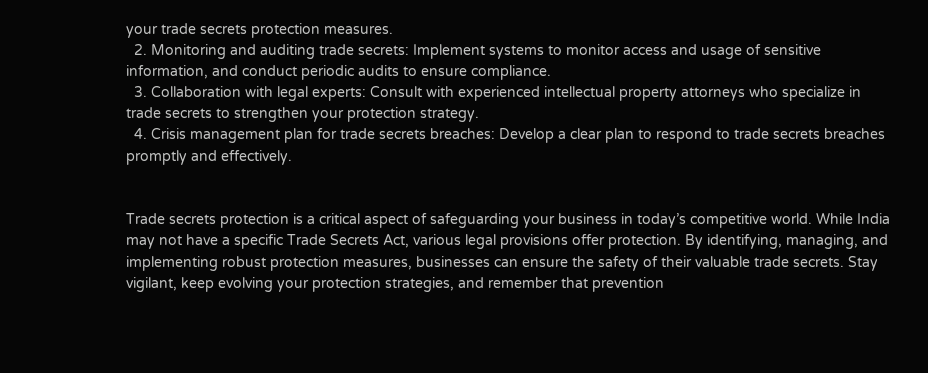your trade secrets protection measures.
  2. Monitoring and auditing trade secrets: Implement systems to monitor access and usage of sensitive information, and conduct periodic audits to ensure compliance.
  3. Collaboration with legal experts: Consult with experienced intellectual property attorneys who specialize in trade secrets to strengthen your protection strategy.
  4. Crisis management plan for trade secrets breaches: Develop a clear plan to respond to trade secrets breaches promptly and effectively.


Trade secrets protection is a critical aspect of safeguarding your business in today’s competitive world. While India may not have a specific Trade Secrets Act, various legal provisions offer protection. By identifying, managing, and implementing robust protection measures, businesses can ensure the safety of their valuable trade secrets. Stay vigilant, keep evolving your protection strategies, and remember that prevention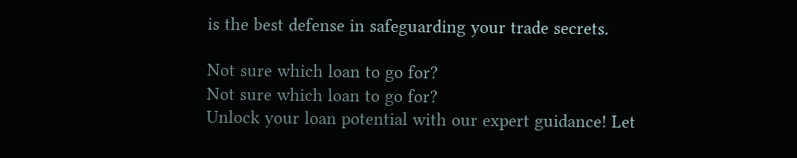is the best defense in safeguarding your trade secrets.

Not sure which loan to go for?
Not sure which loan to go for?
Unlock your loan potential with our expert guidance! Let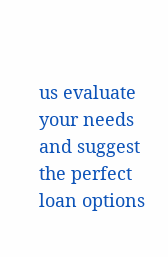us evaluate your needs and suggest the perfect loan options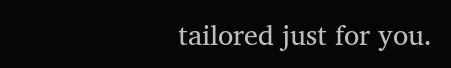tailored just for you.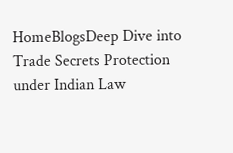HomeBlogsDeep Dive into Trade Secrets Protection under Indian Law